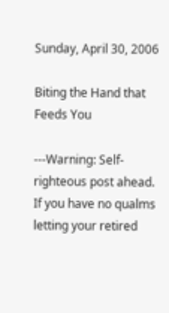Sunday, April 30, 2006

Biting the Hand that Feeds You

---Warning: Self-righteous post ahead. If you have no qualms letting your retired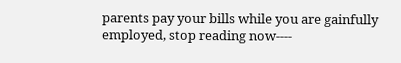parents pay your bills while you are gainfully employed, stop reading now----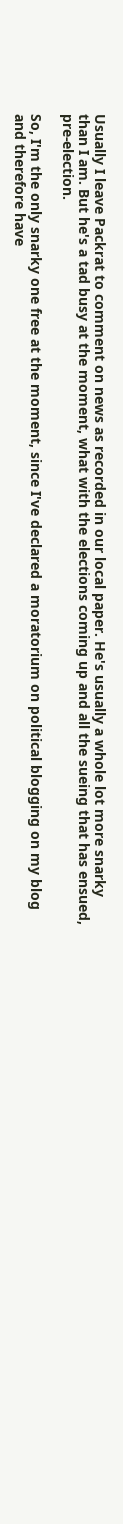Usually I leave Packrat to comment on news as recorded in our local paper. He's usually a whole lot more snarky than I am. But he's a tad busy at the moment, what with the elections coming up and all the sueing that has ensued, pre-election.

So, I'm the only snarky one free at the moment, since I've declared a moratorium on political blogging on my blog and therefore have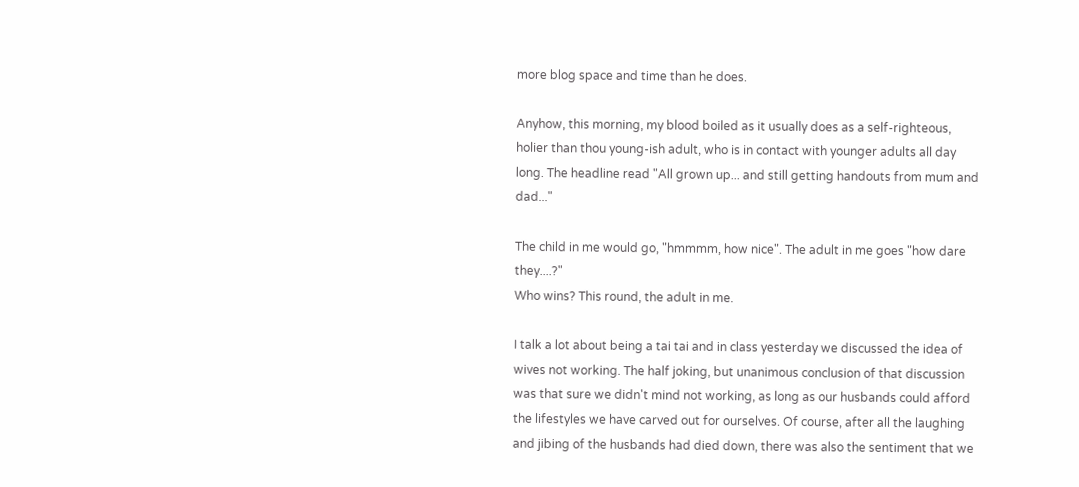more blog space and time than he does.

Anyhow, this morning, my blood boiled as it usually does as a self-righteous, holier than thou young-ish adult, who is in contact with younger adults all day long. The headline read "All grown up... and still getting handouts from mum and dad..."

The child in me would go, "hmmmm, how nice". The adult in me goes "how dare they....?"
Who wins? This round, the adult in me.

I talk a lot about being a tai tai and in class yesterday we discussed the idea of wives not working. The half joking, but unanimous conclusion of that discussion was that sure we didn't mind not working, as long as our husbands could afford the lifestyles we have carved out for ourselves. Of course, after all the laughing and jibing of the husbands had died down, there was also the sentiment that we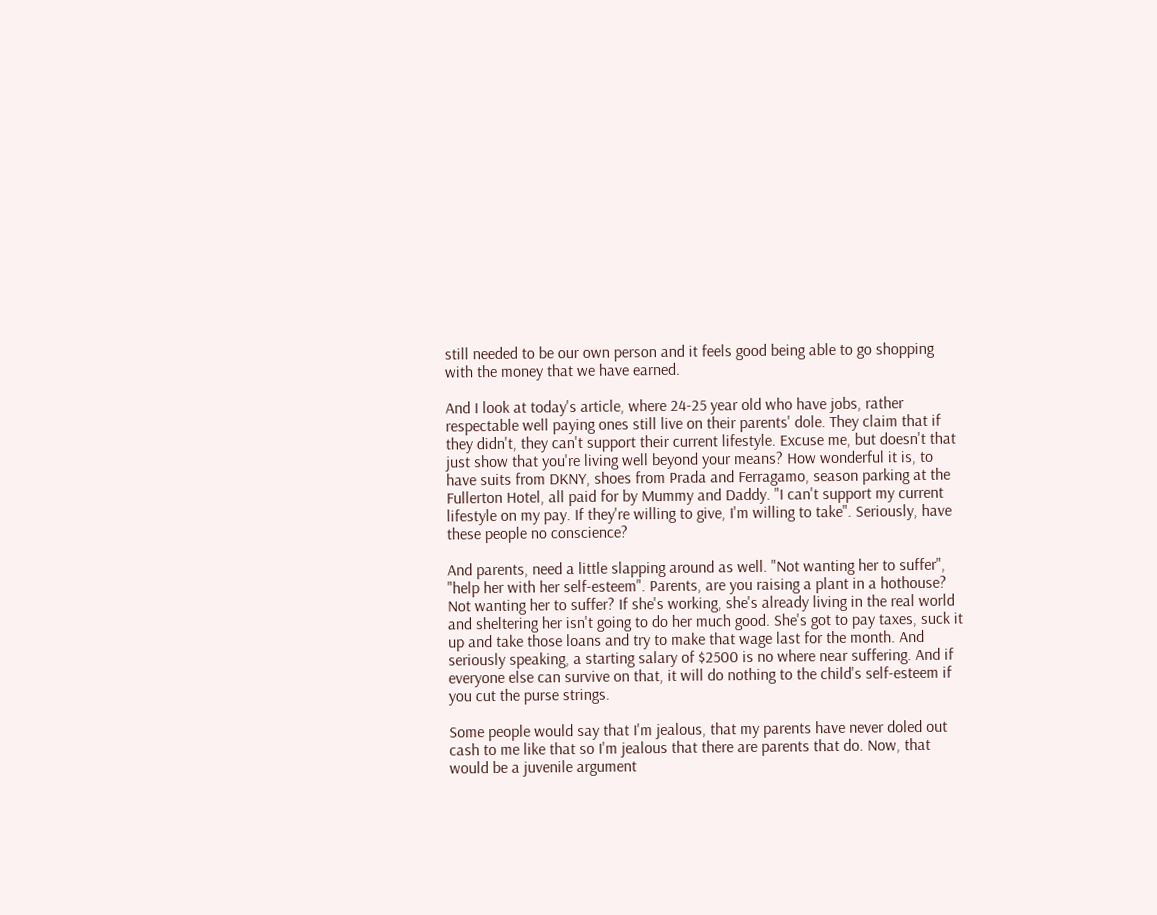still needed to be our own person and it feels good being able to go shopping with the money that we have earned.

And I look at today's article, where 24-25 year old who have jobs, rather respectable well paying ones still live on their parents' dole. They claim that if they didn't, they can't support their current lifestyle. Excuse me, but doesn't that just show that you're living well beyond your means? How wonderful it is, to have suits from DKNY, shoes from Prada and Ferragamo, season parking at the Fullerton Hotel, all paid for by Mummy and Daddy. "I can't support my current lifestyle on my pay. If they're willing to give, I'm willing to take". Seriously, have these people no conscience?

And parents, need a little slapping around as well. "Not wanting her to suffer", "help her with her self-esteem". Parents, are you raising a plant in a hothouse? Not wanting her to suffer? If she's working, she's already living in the real world and sheltering her isn't going to do her much good. She's got to pay taxes, suck it up and take those loans and try to make that wage last for the month. And seriously speaking, a starting salary of $2500 is no where near suffering. And if everyone else can survive on that, it will do nothing to the child's self-esteem if you cut the purse strings.

Some people would say that I'm jealous, that my parents have never doled out cash to me like that so I'm jealous that there are parents that do. Now, that would be a juvenile argument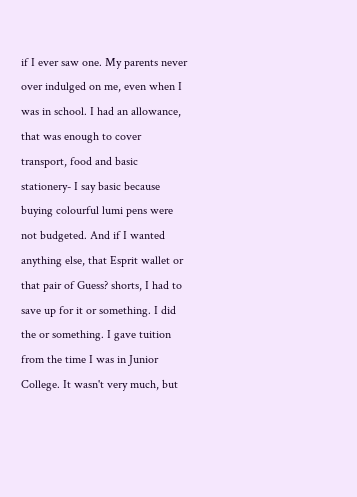if I ever saw one. My parents never over indulged on me, even when I was in school. I had an allowance, that was enough to cover transport, food and basic stationery- I say basic because buying colourful lumi pens were not budgeted. And if I wanted anything else, that Esprit wallet or that pair of Guess? shorts, I had to save up for it or something. I did the or something. I gave tuition from the time I was in Junior College. It wasn't very much, but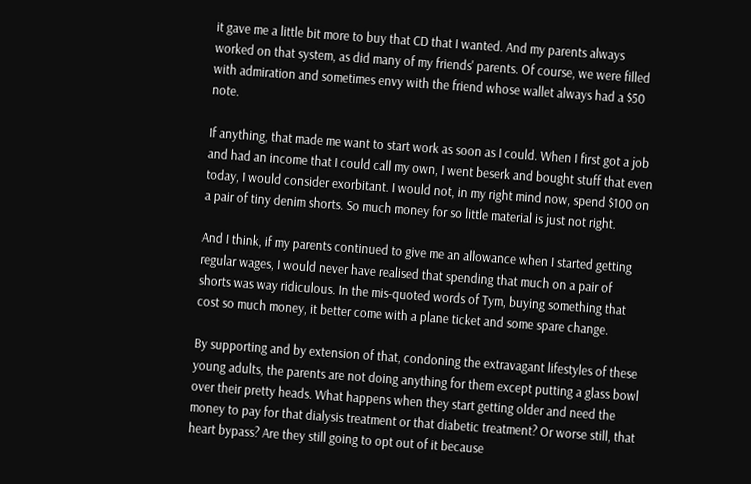it gave me a little bit more to buy that CD that I wanted. And my parents always worked on that system, as did many of my friends' parents. Of course, we were filled with admiration and sometimes envy with the friend whose wallet always had a $50 note.

If anything, that made me want to start work as soon as I could. When I first got a job and had an income that I could call my own, I went beserk and bought stuff that even today, I would consider exorbitant. I would not, in my right mind now, spend $100 on a pair of tiny denim shorts. So much money for so little material is just not right.

And I think, if my parents continued to give me an allowance when I started getting regular wages, I would never have realised that spending that much on a pair of shorts was way ridiculous. In the mis-quoted words of Tym, buying something that cost so much money, it better come with a plane ticket and some spare change.

By supporting and by extension of that, condoning the extravagant lifestyles of these young adults, the parents are not doing anything for them except putting a glass bowl over their pretty heads. What happens when they start getting older and need the money to pay for that dialysis treatment or that diabetic treatment? Or worse still, that heart bypass? Are they still going to opt out of it because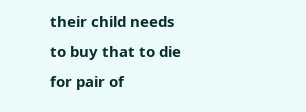their child needs to buy that to die for pair of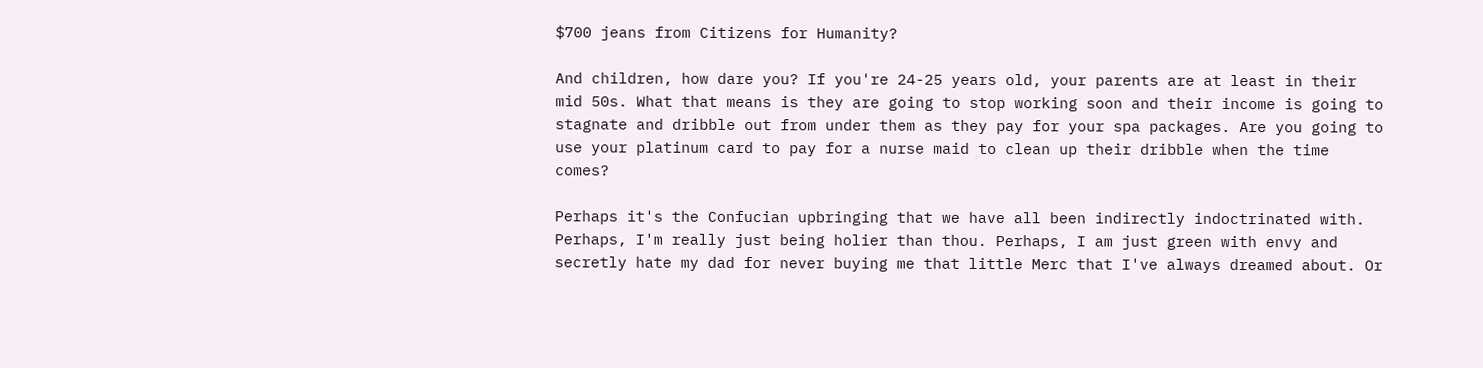$700 jeans from Citizens for Humanity?

And children, how dare you? If you're 24-25 years old, your parents are at least in their mid 50s. What that means is they are going to stop working soon and their income is going to stagnate and dribble out from under them as they pay for your spa packages. Are you going to use your platinum card to pay for a nurse maid to clean up their dribble when the time comes?

Perhaps it's the Confucian upbringing that we have all been indirectly indoctrinated with. Perhaps, I'm really just being holier than thou. Perhaps, I am just green with envy and secretly hate my dad for never buying me that little Merc that I've always dreamed about. Or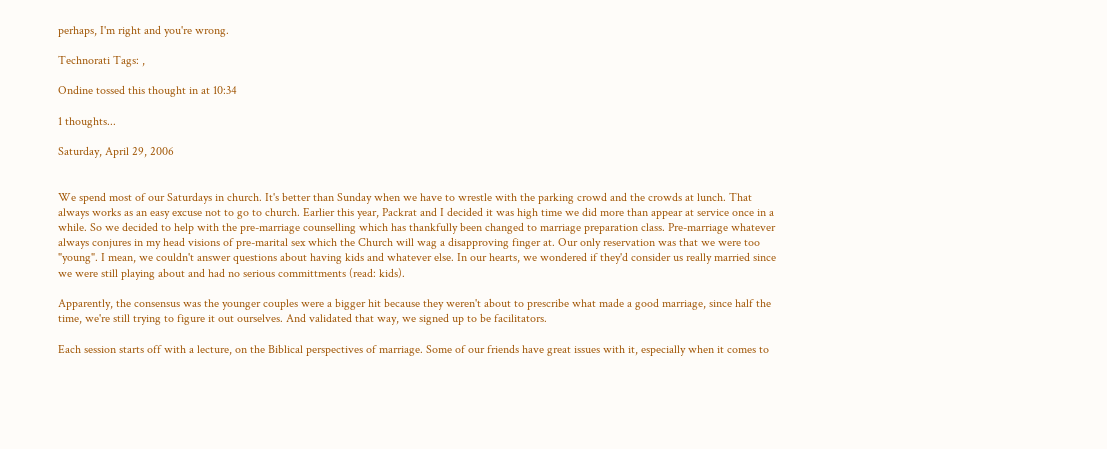perhaps, I'm right and you're wrong.

Technorati Tags: ,

Ondine tossed this thought in at 10:34

1 thoughts...

Saturday, April 29, 2006


We spend most of our Saturdays in church. It's better than Sunday when we have to wrestle with the parking crowd and the crowds at lunch. That always works as an easy excuse not to go to church. Earlier this year, Packrat and I decided it was high time we did more than appear at service once in a while. So we decided to help with the pre-marriage counselling which has thankfully been changed to marriage preparation class. Pre-marriage whatever always conjures in my head visions of pre-marital sex which the Church will wag a disapproving finger at. Our only reservation was that we were too "young". I mean, we couldn't answer questions about having kids and whatever else. In our hearts, we wondered if they'd consider us really married since we were still playing about and had no serious committments (read: kids).

Apparently, the consensus was the younger couples were a bigger hit because they weren't about to prescribe what made a good marriage, since half the time, we're still trying to figure it out ourselves. And validated that way, we signed up to be facilitators.

Each session starts off with a lecture, on the Biblical perspectives of marriage. Some of our friends have great issues with it, especially when it comes to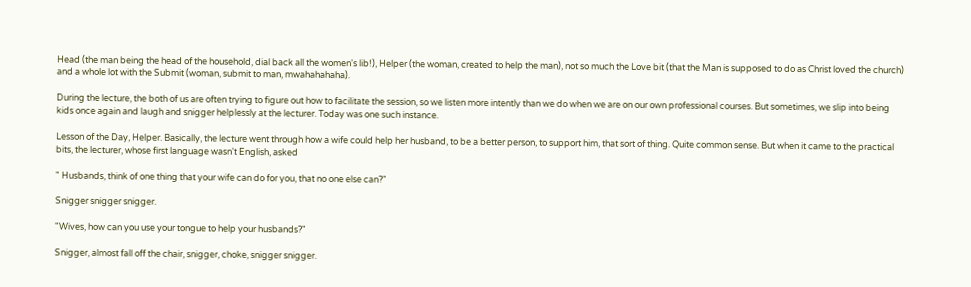Head (the man being the head of the household, dial back all the women's lib!), Helper (the woman, created to help the man), not so much the Love bit (that the Man is supposed to do as Christ loved the church) and a whole lot with the Submit (woman, submit to man, mwahahahaha).

During the lecture, the both of us are often trying to figure out how to facilitate the session, so we listen more intently than we do when we are on our own professional courses. But sometimes, we slip into being kids once again and laugh and snigger helplessly at the lecturer. Today was one such instance.

Lesson of the Day, Helper. Basically, the lecture went through how a wife could help her husband, to be a better person, to support him, that sort of thing. Quite common sense. But when it came to the practical bits, the lecturer, whose first language wasn't English, asked

" Husbands, think of one thing that your wife can do for you, that no one else can?"

Snigger snigger snigger.

"Wives, how can you use your tongue to help your husbands?"

Snigger, almost fall off the chair, snigger, choke, snigger snigger.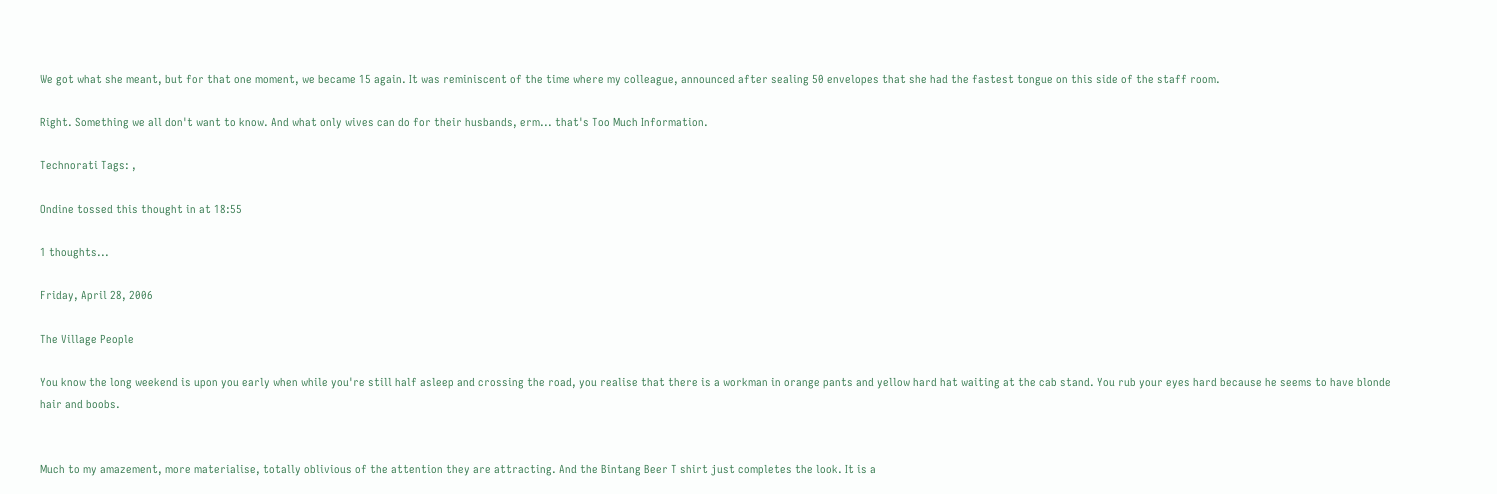We got what she meant, but for that one moment, we became 15 again. It was reminiscent of the time where my colleague, announced after sealing 50 envelopes that she had the fastest tongue on this side of the staff room.

Right. Something we all don't want to know. And what only wives can do for their husbands, erm... that's Too Much Information.

Technorati Tags: ,

Ondine tossed this thought in at 18:55

1 thoughts...

Friday, April 28, 2006

The Village People

You know the long weekend is upon you early when while you're still half asleep and crossing the road, you realise that there is a workman in orange pants and yellow hard hat waiting at the cab stand. You rub your eyes hard because he seems to have blonde hair and boobs.


Much to my amazement, more materialise, totally oblivious of the attention they are attracting. And the Bintang Beer T shirt just completes the look. It is a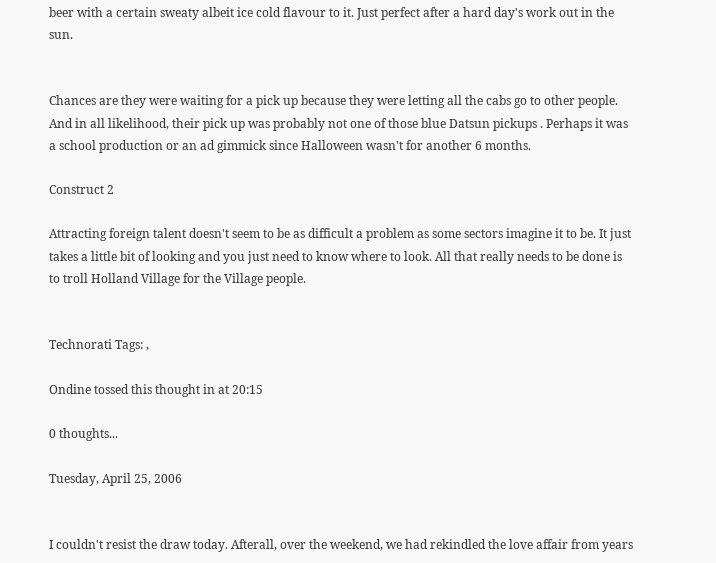beer with a certain sweaty albeit ice cold flavour to it. Just perfect after a hard day's work out in the sun.


Chances are they were waiting for a pick up because they were letting all the cabs go to other people. And in all likelihood, their pick up was probably not one of those blue Datsun pickups . Perhaps it was a school production or an ad gimmick since Halloween wasn't for another 6 months.

Construct 2

Attracting foreign talent doesn't seem to be as difficult a problem as some sectors imagine it to be. It just takes a little bit of looking and you just need to know where to look. All that really needs to be done is to troll Holland Village for the Village people.


Technorati Tags: ,

Ondine tossed this thought in at 20:15

0 thoughts...

Tuesday, April 25, 2006


I couldn't resist the draw today. Afterall, over the weekend, we had rekindled the love affair from years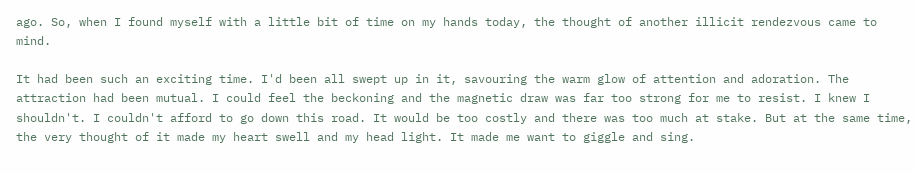ago. So, when I found myself with a little bit of time on my hands today, the thought of another illicit rendezvous came to mind.

It had been such an exciting time. I'd been all swept up in it, savouring the warm glow of attention and adoration. The attraction had been mutual. I could feel the beckoning and the magnetic draw was far too strong for me to resist. I knew I shouldn't. I couldn't afford to go down this road. It would be too costly and there was too much at stake. But at the same time, the very thought of it made my heart swell and my head light. It made me want to giggle and sing.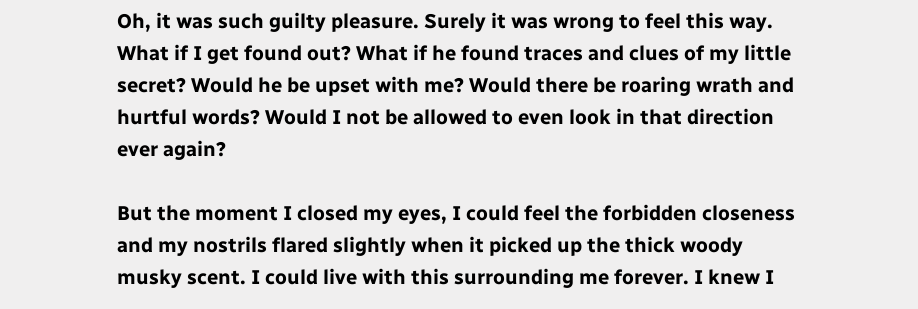Oh, it was such guilty pleasure. Surely it was wrong to feel this way. What if I get found out? What if he found traces and clues of my little secret? Would he be upset with me? Would there be roaring wrath and hurtful words? Would I not be allowed to even look in that direction ever again?

But the moment I closed my eyes, I could feel the forbidden closeness and my nostrils flared slightly when it picked up the thick woody musky scent. I could live with this surrounding me forever. I knew I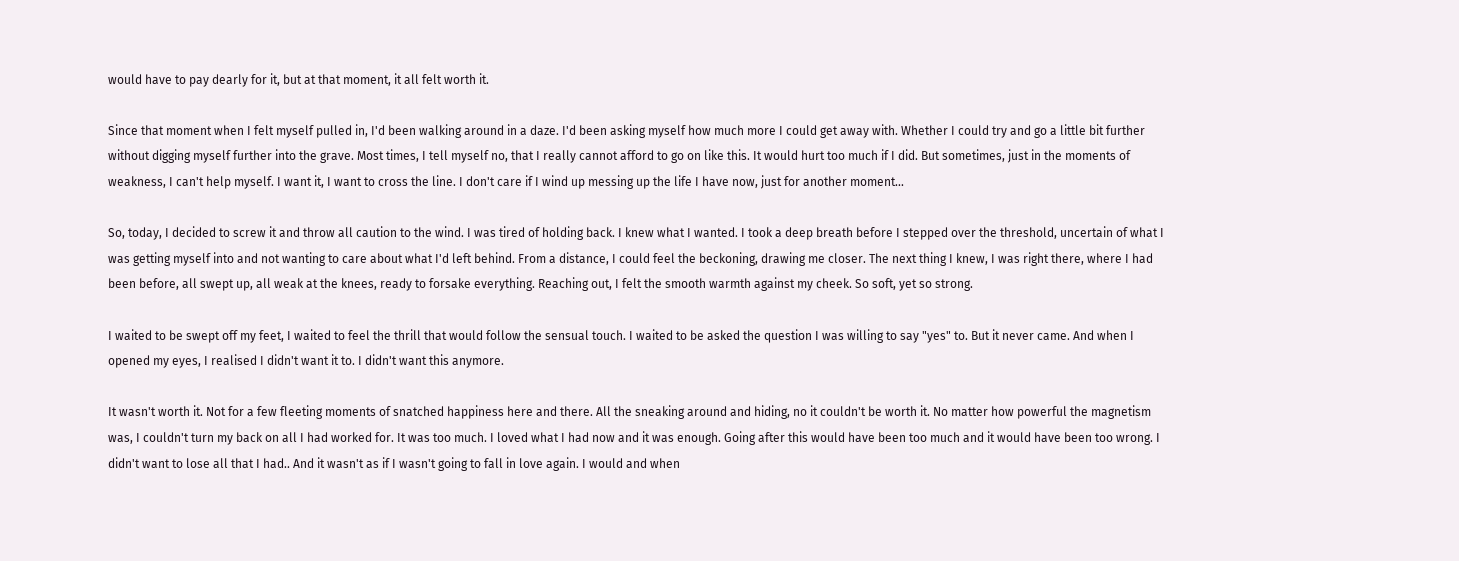would have to pay dearly for it, but at that moment, it all felt worth it.

Since that moment when I felt myself pulled in, I'd been walking around in a daze. I'd been asking myself how much more I could get away with. Whether I could try and go a little bit further without digging myself further into the grave. Most times, I tell myself no, that I really cannot afford to go on like this. It would hurt too much if I did. But sometimes, just in the moments of weakness, I can't help myself. I want it, I want to cross the line. I don't care if I wind up messing up the life I have now, just for another moment...

So, today, I decided to screw it and throw all caution to the wind. I was tired of holding back. I knew what I wanted. I took a deep breath before I stepped over the threshold, uncertain of what I was getting myself into and not wanting to care about what I'd left behind. From a distance, I could feel the beckoning, drawing me closer. The next thing I knew, I was right there, where I had been before, all swept up, all weak at the knees, ready to forsake everything. Reaching out, I felt the smooth warmth against my cheek. So soft, yet so strong.

I waited to be swept off my feet, I waited to feel the thrill that would follow the sensual touch. I waited to be asked the question I was willing to say "yes" to. But it never came. And when I opened my eyes, I realised I didn't want it to. I didn't want this anymore.

It wasn't worth it. Not for a few fleeting moments of snatched happiness here and there. All the sneaking around and hiding, no it couldn't be worth it. No matter how powerful the magnetism was, I couldn't turn my back on all I had worked for. It was too much. I loved what I had now and it was enough. Going after this would have been too much and it would have been too wrong. I didn't want to lose all that I had.. And it wasn't as if I wasn't going to fall in love again. I would and when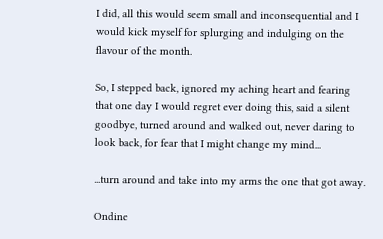I did, all this would seem small and inconsequential and I would kick myself for splurging and indulging on the flavour of the month.

So, I stepped back, ignored my aching heart and fearing that one day I would regret ever doing this, said a silent goodbye, turned around and walked out, never daring to look back, for fear that I might change my mind...

...turn around and take into my arms the one that got away.

Ondine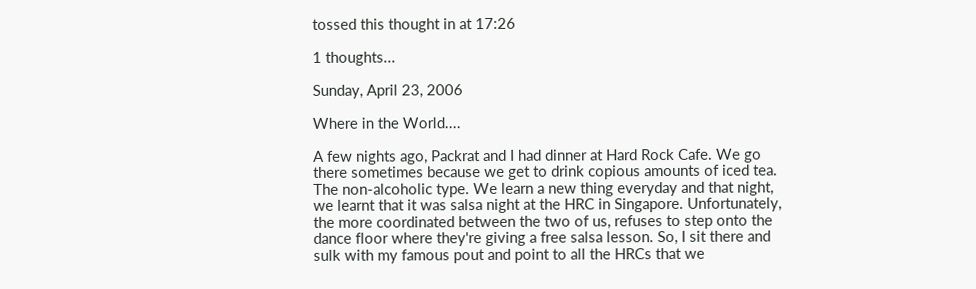tossed this thought in at 17:26

1 thoughts...

Sunday, April 23, 2006

Where in the World....

A few nights ago, Packrat and I had dinner at Hard Rock Cafe. We go there sometimes because we get to drink copious amounts of iced tea. The non-alcoholic type. We learn a new thing everyday and that night, we learnt that it was salsa night at the HRC in Singapore. Unfortunately, the more coordinated between the two of us, refuses to step onto the dance floor where they're giving a free salsa lesson. So, I sit there and sulk with my famous pout and point to all the HRCs that we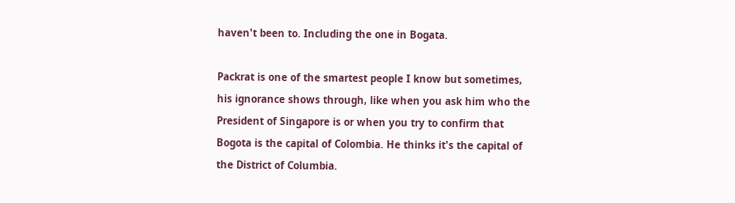haven't been to. Including the one in Bogata.

Packrat is one of the smartest people I know but sometimes, his ignorance shows through, like when you ask him who the President of Singapore is or when you try to confirm that Bogota is the capital of Colombia. He thinks it's the capital of the District of Columbia.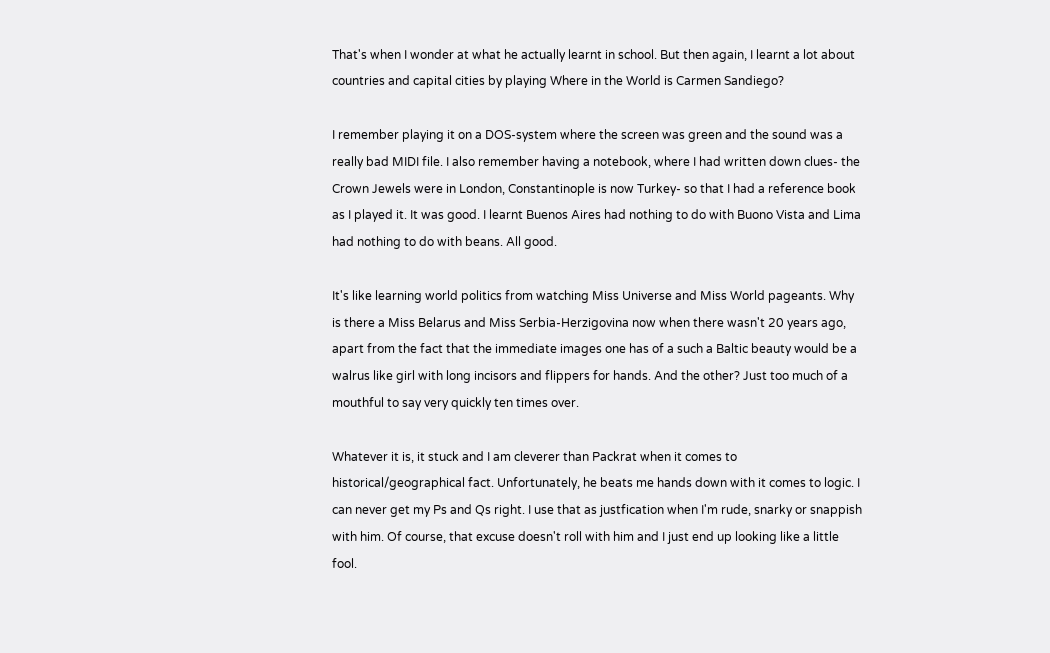That's when I wonder at what he actually learnt in school. But then again, I learnt a lot about countries and capital cities by playing Where in the World is Carmen Sandiego?

I remember playing it on a DOS-system where the screen was green and the sound was a really bad MIDI file. I also remember having a notebook, where I had written down clues- the Crown Jewels were in London, Constantinople is now Turkey- so that I had a reference book as I played it. It was good. I learnt Buenos Aires had nothing to do with Buono Vista and Lima had nothing to do with beans. All good.

It's like learning world politics from watching Miss Universe and Miss World pageants. Why is there a Miss Belarus and Miss Serbia-Herzigovina now when there wasn't 20 years ago, apart from the fact that the immediate images one has of a such a Baltic beauty would be a walrus like girl with long incisors and flippers for hands. And the other? Just too much of a mouthful to say very quickly ten times over.

Whatever it is, it stuck and I am cleverer than Packrat when it comes to historical/geographical fact. Unfortunately, he beats me hands down with it comes to logic. I can never get my Ps and Qs right. I use that as justfication when I'm rude, snarky or snappish with him. Of course, that excuse doesn't roll with him and I just end up looking like a little fool.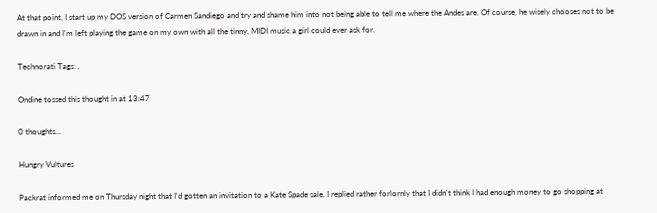At that point, I start up my DOS version of Carmen Sandiego and try and shame him into not being able to tell me where the Andes are. Of course, he wisely chooses not to be drawn in and I'm left playing the game on my own with all the tinny, MIDI music a girl could ever ask for.

Technorati Tags: ,

Ondine tossed this thought in at 13:47

0 thoughts...

Hungry Vultures

Packrat informed me on Thursday night that I'd gotten an invitation to a Kate Spade sale. I replied rather forlornly that I didn't think I had enough money to go shopping at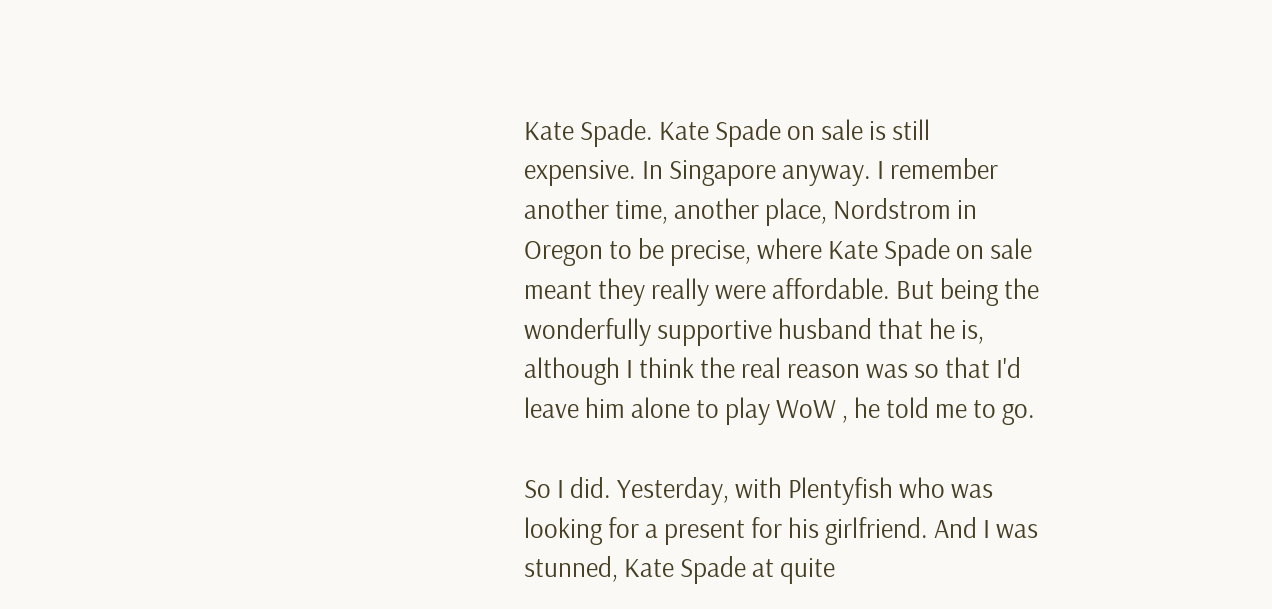Kate Spade. Kate Spade on sale is still expensive. In Singapore anyway. I remember another time, another place, Nordstrom in Oregon to be precise, where Kate Spade on sale meant they really were affordable. But being the wonderfully supportive husband that he is, although I think the real reason was so that I'd leave him alone to play WoW , he told me to go.

So I did. Yesterday, with Plentyfish who was looking for a present for his girlfriend. And I was stunned, Kate Spade at quite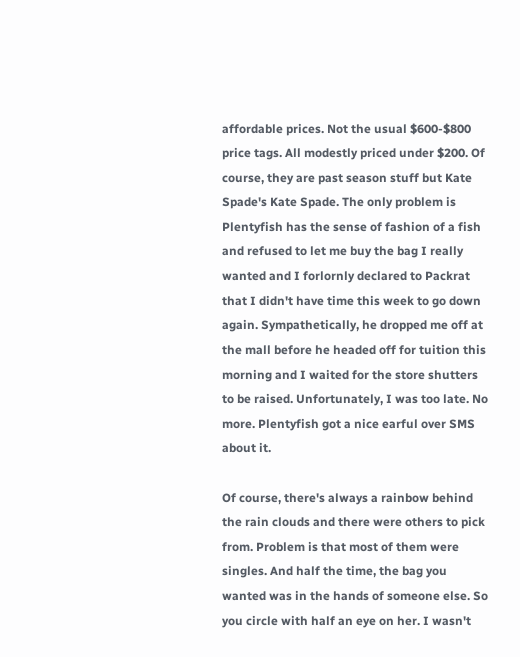affordable prices. Not the usual $600-$800 price tags. All modestly priced under $200. Of course, they are past season stuff but Kate Spade's Kate Spade. The only problem is Plentyfish has the sense of fashion of a fish and refused to let me buy the bag I really wanted and I forlornly declared to Packrat that I didn't have time this week to go down again. Sympathetically, he dropped me off at the mall before he headed off for tuition this morning and I waited for the store shutters to be raised. Unfortunately, I was too late. No more. Plentyfish got a nice earful over SMS about it.

Of course, there's always a rainbow behind the rain clouds and there were others to pick from. Problem is that most of them were singles. And half the time, the bag you wanted was in the hands of someone else. So you circle with half an eye on her. I wasn't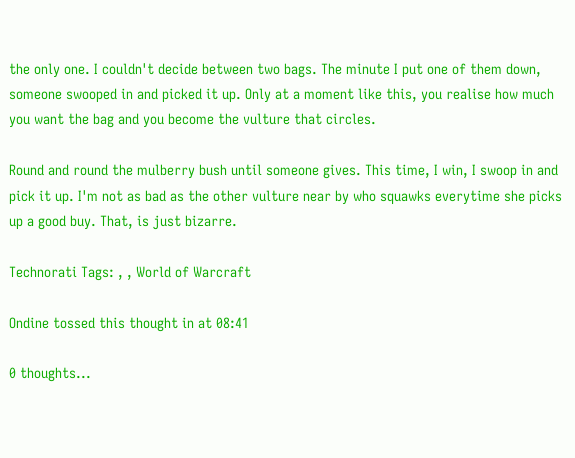the only one. I couldn't decide between two bags. The minute I put one of them down, someone swooped in and picked it up. Only at a moment like this, you realise how much you want the bag and you become the vulture that circles.

Round and round the mulberry bush until someone gives. This time, I win, I swoop in and pick it up. I'm not as bad as the other vulture near by who squawks everytime she picks up a good buy. That, is just bizarre.

Technorati Tags: , , World of Warcraft

Ondine tossed this thought in at 08:41

0 thoughts...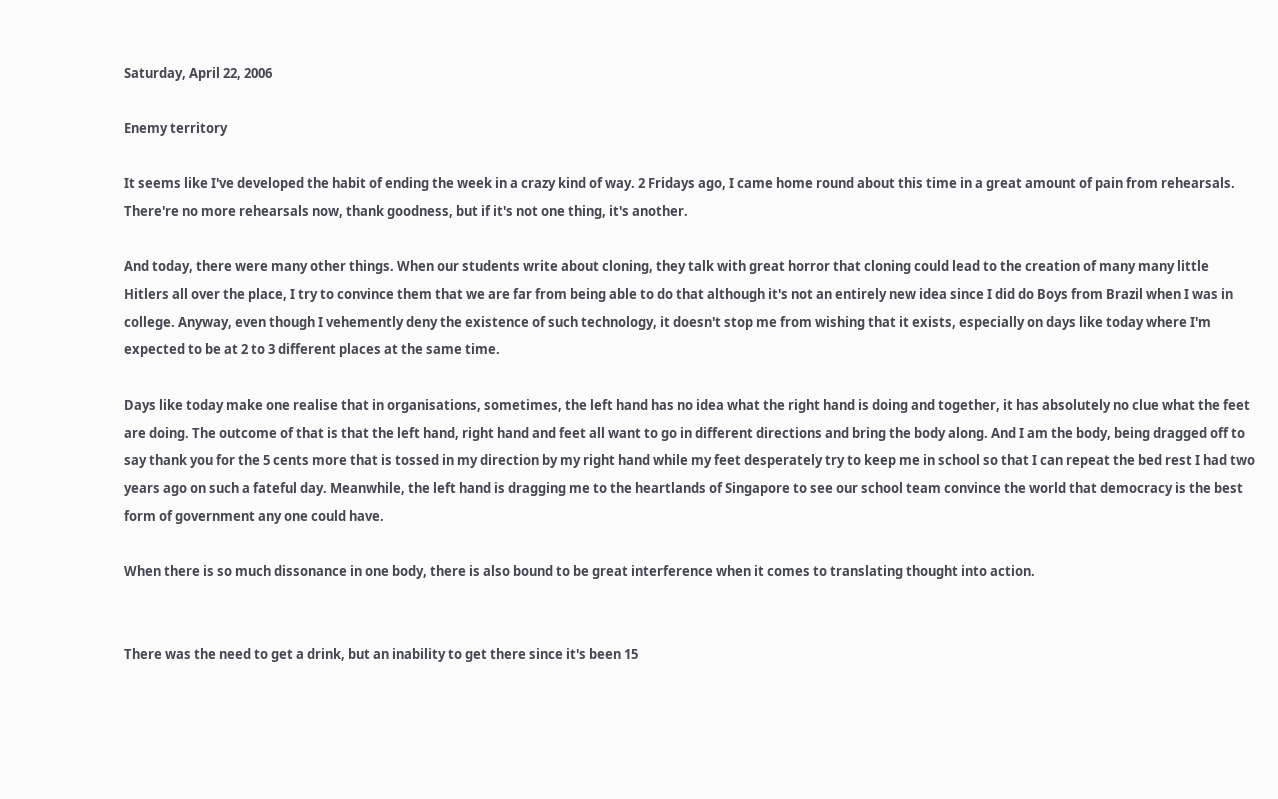Saturday, April 22, 2006

Enemy territory

It seems like I've developed the habit of ending the week in a crazy kind of way. 2 Fridays ago, I came home round about this time in a great amount of pain from rehearsals. There're no more rehearsals now, thank goodness, but if it's not one thing, it's another.

And today, there were many other things. When our students write about cloning, they talk with great horror that cloning could lead to the creation of many many little Hitlers all over the place, I try to convince them that we are far from being able to do that although it's not an entirely new idea since I did do Boys from Brazil when I was in college. Anyway, even though I vehemently deny the existence of such technology, it doesn't stop me from wishing that it exists, especially on days like today where I'm expected to be at 2 to 3 different places at the same time.

Days like today make one realise that in organisations, sometimes, the left hand has no idea what the right hand is doing and together, it has absolutely no clue what the feet are doing. The outcome of that is that the left hand, right hand and feet all want to go in different directions and bring the body along. And I am the body, being dragged off to say thank you for the 5 cents more that is tossed in my direction by my right hand while my feet desperately try to keep me in school so that I can repeat the bed rest I had two years ago on such a fateful day. Meanwhile, the left hand is dragging me to the heartlands of Singapore to see our school team convince the world that democracy is the best form of government any one could have.

When there is so much dissonance in one body, there is also bound to be great interference when it comes to translating thought into action.


There was the need to get a drink, but an inability to get there since it's been 15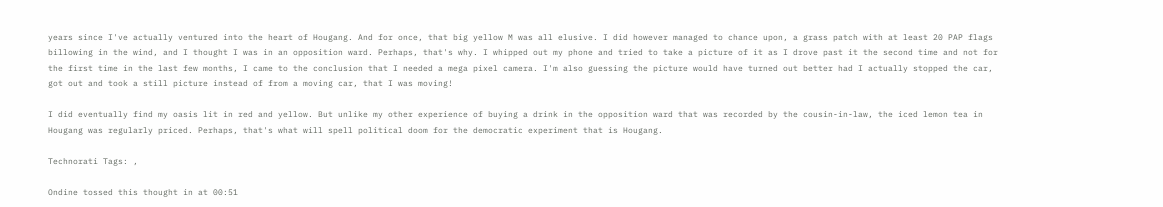years since I've actually ventured into the heart of Hougang. And for once, that big yellow M was all elusive. I did however managed to chance upon, a grass patch with at least 20 PAP flags billowing in the wind, and I thought I was in an opposition ward. Perhaps, that's why. I whipped out my phone and tried to take a picture of it as I drove past it the second time and not for the first time in the last few months, I came to the conclusion that I needed a mega pixel camera. I'm also guessing the picture would have turned out better had I actually stopped the car, got out and took a still picture instead of from a moving car, that I was moving!

I did eventually find my oasis lit in red and yellow. But unlike my other experience of buying a drink in the opposition ward that was recorded by the cousin-in-law, the iced lemon tea in Hougang was regularly priced. Perhaps, that's what will spell political doom for the democratic experiment that is Hougang.

Technorati Tags: ,

Ondine tossed this thought in at 00:51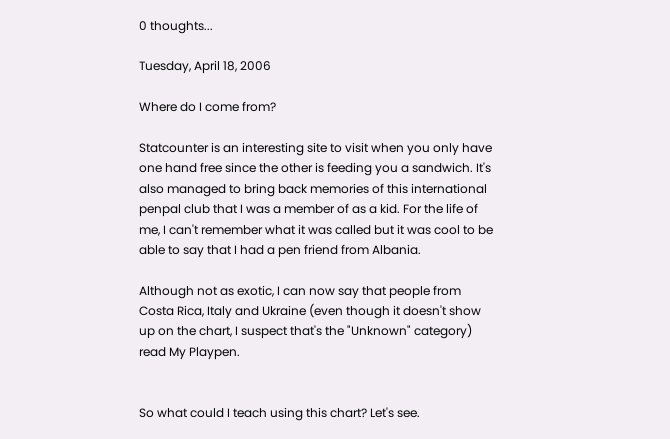0 thoughts...

Tuesday, April 18, 2006

Where do I come from?

Statcounter is an interesting site to visit when you only have one hand free since the other is feeding you a sandwich. It's also managed to bring back memories of this international penpal club that I was a member of as a kid. For the life of me, I can't remember what it was called but it was cool to be able to say that I had a pen friend from Albania.

Although not as exotic, I can now say that people from Costa Rica, Italy and Ukraine (even though it doesn't show up on the chart, I suspect that's the "Unknown" category) read My Playpen.


So what could I teach using this chart? Let's see.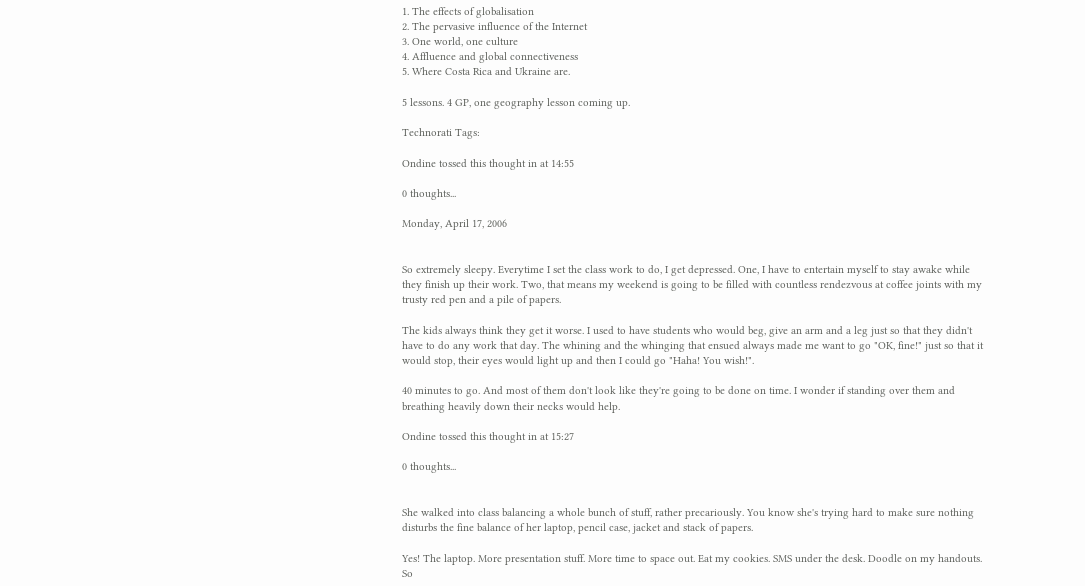1. The effects of globalisation
2. The pervasive influence of the Internet
3. One world, one culture
4. Affluence and global connectiveness
5. Where Costa Rica and Ukraine are.

5 lessons. 4 GP, one geography lesson coming up.

Technorati Tags:

Ondine tossed this thought in at 14:55

0 thoughts...

Monday, April 17, 2006


So extremely sleepy. Everytime I set the class work to do, I get depressed. One, I have to entertain myself to stay awake while they finish up their work. Two, that means my weekend is going to be filled with countless rendezvous at coffee joints with my trusty red pen and a pile of papers.

The kids always think they get it worse. I used to have students who would beg, give an arm and a leg just so that they didn't have to do any work that day. The whining and the whinging that ensued always made me want to go "OK, fine!" just so that it would stop, their eyes would light up and then I could go "Haha! You wish!".

40 minutes to go. And most of them don't look like they're going to be done on time. I wonder if standing over them and breathing heavily down their necks would help.

Ondine tossed this thought in at 15:27

0 thoughts...


She walked into class balancing a whole bunch of stuff, rather precariously. You know she's trying hard to make sure nothing disturbs the fine balance of her laptop, pencil case, jacket and stack of papers.

Yes! The laptop. More presentation stuff. More time to space out. Eat my cookies. SMS under the desk. Doodle on my handouts. So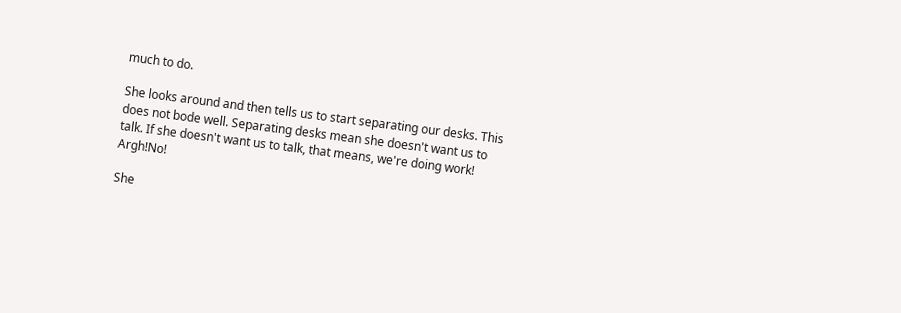much to do.

She looks around and then tells us to start separating our desks. This does not bode well. Separating desks mean she doesn't want us to talk. If she doesn't want us to talk, that means, we're doing work! Argh!No!

She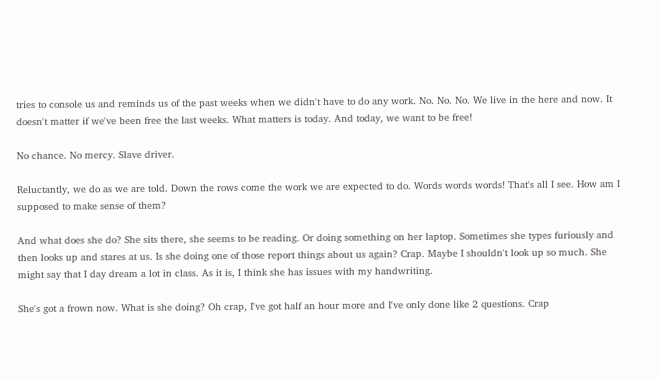tries to console us and reminds us of the past weeks when we didn't have to do any work. No. No. No. We live in the here and now. It doesn't matter if we've been free the last weeks. What matters is today. And today, we want to be free!

No chance. No mercy. Slave driver.

Reluctantly, we do as we are told. Down the rows come the work we are expected to do. Words words words! That's all I see. How am I supposed to make sense of them?

And what does she do? She sits there, she seems to be reading. Or doing something on her laptop. Sometimes she types furiously and then looks up and stares at us. Is she doing one of those report things about us again? Crap. Maybe I shouldn't look up so much. She might say that I day dream a lot in class. As it is, I think she has issues with my handwriting.

She's got a frown now. What is she doing? Oh crap, I've got half an hour more and I've only done like 2 questions. Crap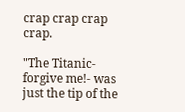crap crap crap crap.

"The Titanic- forgive me!- was just the tip of the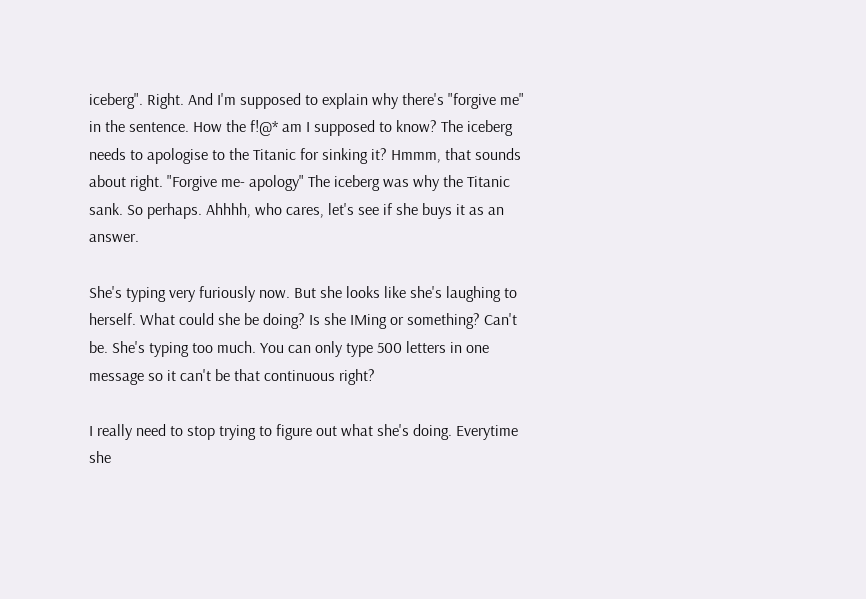iceberg". Right. And I'm supposed to explain why there's "forgive me" in the sentence. How the f!@* am I supposed to know? The iceberg needs to apologise to the Titanic for sinking it? Hmmm, that sounds about right. "Forgive me- apology" The iceberg was why the Titanic sank. So perhaps. Ahhhh, who cares, let's see if she buys it as an answer.

She's typing very furiously now. But she looks like she's laughing to herself. What could she be doing? Is she IMing or something? Can't be. She's typing too much. You can only type 500 letters in one message so it can't be that continuous right?

I really need to stop trying to figure out what she's doing. Everytime she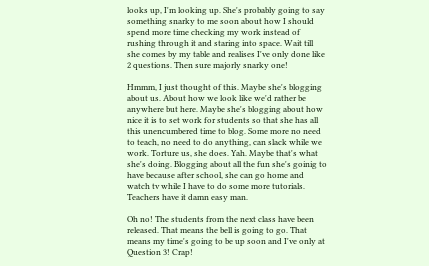looks up, I'm looking up. She's probably going to say something snarky to me soon about how I should spend more time checking my work instead of rushing through it and staring into space. Wait till she comes by my table and realises I've only done like 2 questions. Then sure majorly snarky one!

Hmmm, I just thought of this. Maybe she's blogging about us. About how we look like we'd rather be anywhere but here. Maybe she's blogging about how nice it is to set work for students so that she has all this unencumbered time to blog. Some more no need to teach, no need to do anything, can slack while we work. Torture us, she does. Yah. Maybe that's what she's doing. Blogging about all the fun she's goinig to have because after school, she can go home and watch tv while I have to do some more tutorials. Teachers have it damn easy man.

Oh no! The students from the next class have been released. That means the bell is going to go. That means my time's going to be up soon and I've only at Question 3! Crap!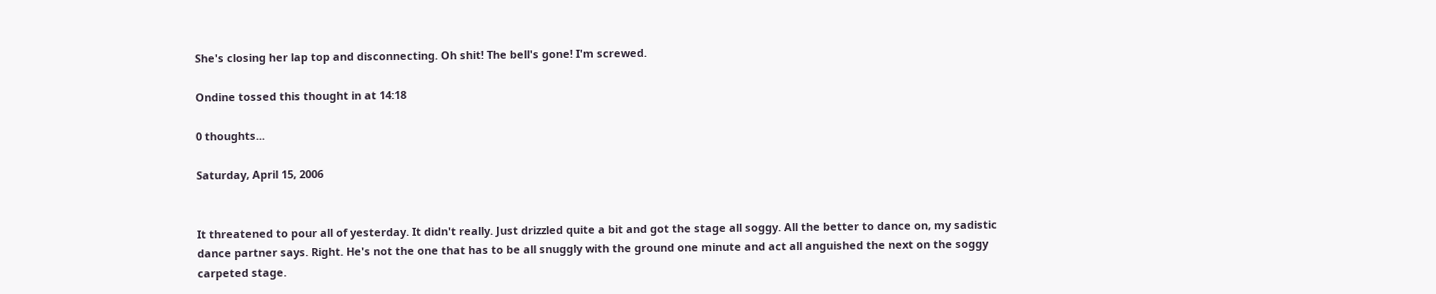She's closing her lap top and disconnecting. Oh shit! The bell's gone! I'm screwed.

Ondine tossed this thought in at 14:18

0 thoughts...

Saturday, April 15, 2006


It threatened to pour all of yesterday. It didn't really. Just drizzled quite a bit and got the stage all soggy. All the better to dance on, my sadistic dance partner says. Right. He's not the one that has to be all snuggly with the ground one minute and act all anguished the next on the soggy carpeted stage.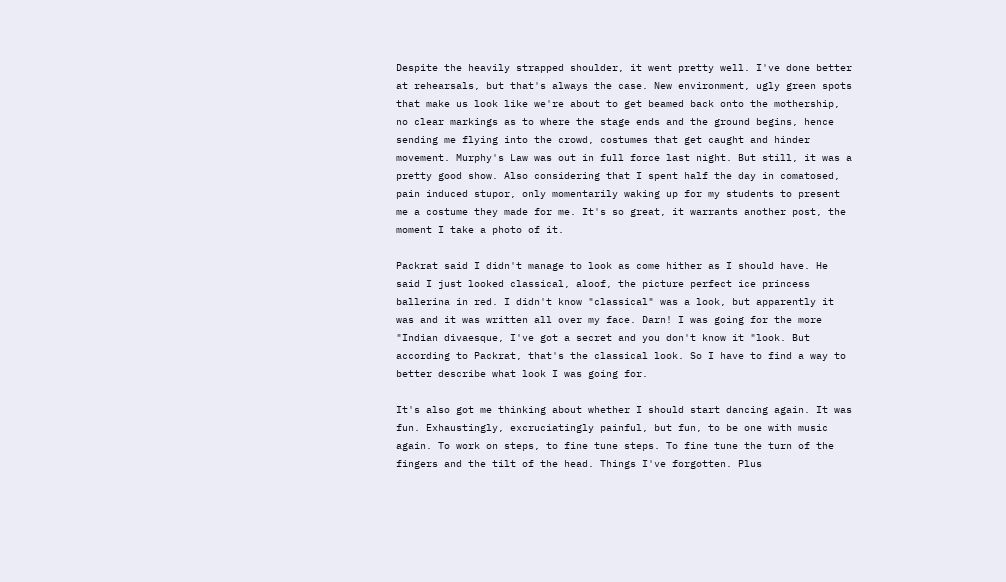Despite the heavily strapped shoulder, it went pretty well. I've done better at rehearsals, but that's always the case. New environment, ugly green spots that make us look like we're about to get beamed back onto the mothership, no clear markings as to where the stage ends and the ground begins, hence sending me flying into the crowd, costumes that get caught and hinder movement. Murphy's Law was out in full force last night. But still, it was a pretty good show. Also considering that I spent half the day in comatosed, pain induced stupor, only momentarily waking up for my students to present me a costume they made for me. It's so great, it warrants another post, the moment I take a photo of it.

Packrat said I didn't manage to look as come hither as I should have. He said I just looked classical, aloof, the picture perfect ice princess ballerina in red. I didn't know "classical" was a look, but apparently it was and it was written all over my face. Darn! I was going for the more "Indian divaesque, I've got a secret and you don't know it "look. But according to Packrat, that's the classical look. So I have to find a way to better describe what look I was going for.

It's also got me thinking about whether I should start dancing again. It was fun. Exhaustingly, excruciatingly painful, but fun, to be one with music again. To work on steps, to fine tune steps. To fine tune the turn of the fingers and the tilt of the head. Things I've forgotten. Plus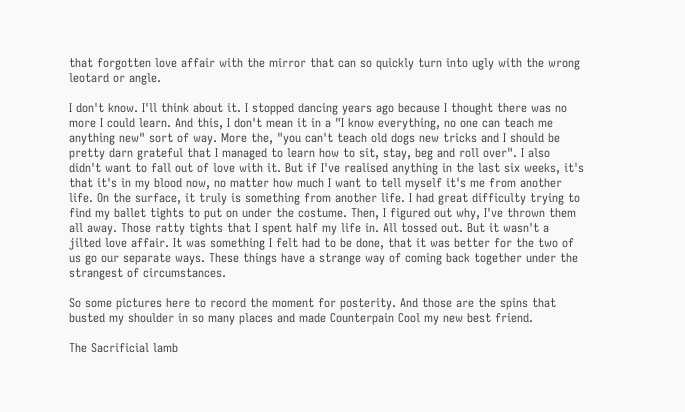that forgotten love affair with the mirror that can so quickly turn into ugly with the wrong leotard or angle.

I don't know. I'll think about it. I stopped dancing years ago because I thought there was no more I could learn. And this, I don't mean it in a "I know everything, no one can teach me anything new" sort of way. More the, "you can't teach old dogs new tricks and I should be pretty darn grateful that I managed to learn how to sit, stay, beg and roll over". I also didn't want to fall out of love with it. But if I've realised anything in the last six weeks, it's that it's in my blood now, no matter how much I want to tell myself it's me from another life. On the surface, it truly is something from another life. I had great difficulty trying to find my ballet tights to put on under the costume. Then, I figured out why, I've thrown them all away. Those ratty tights that I spent half my life in. All tossed out. But it wasn't a jilted love affair. It was something I felt had to be done, that it was better for the two of us go our separate ways. These things have a strange way of coming back together under the strangest of circumstances.

So some pictures here to record the moment for posterity. And those are the spins that busted my shoulder in so many places and made Counterpain Cool my new best friend.

The Sacrificial lamb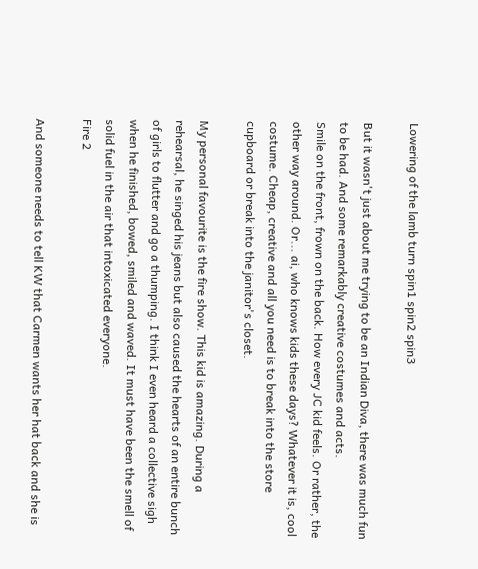Lowering of the lamb turn spin1 spin2 spin3

But it wasn't just about me trying to be an Indian Diva, there was much fun to be had. And some remarkably creative costumes and acts.
Smile on the front, frown on the back. How every JC kid feels. Or rather, the other way around. Or... ai, who knows kids these days? Whatever it is, cool costume. Cheap, creative and all you need is to break into the store cupboard or break into the janitor's closet.

My personal favourite is the fire show. This kid is amazing. During a rehearsal, he singed his jeans but also caused the hearts of an entire bunch of girls to flutter and go a thumping. I think I even heard a collective sigh when he finished, bowed, smiled and waved. It must have been the smell of solid fuel in the air that intoxicated everyone.
Fire 2

And someone needs to tell KW that Carmen wants her hat back and she is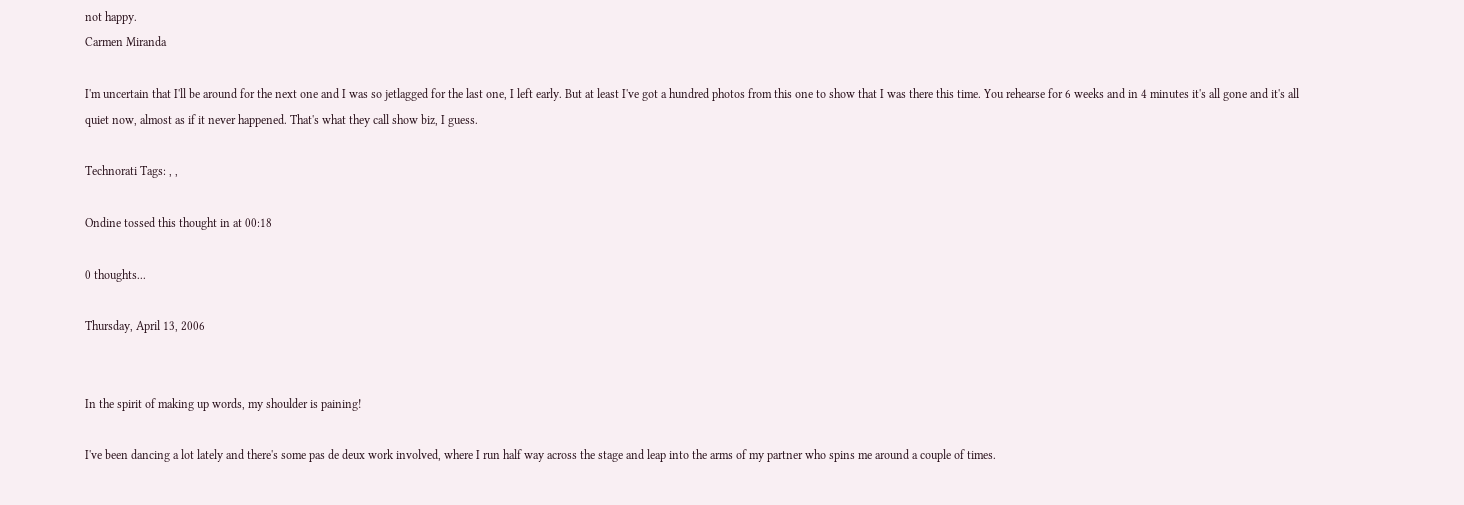not happy.
Carmen Miranda

I'm uncertain that I'll be around for the next one and I was so jetlagged for the last one, I left early. But at least I've got a hundred photos from this one to show that I was there this time. You rehearse for 6 weeks and in 4 minutes it's all gone and it's all quiet now, almost as if it never happened. That's what they call show biz, I guess.

Technorati Tags: , ,

Ondine tossed this thought in at 00:18

0 thoughts...

Thursday, April 13, 2006


In the spirit of making up words, my shoulder is paining!

I've been dancing a lot lately and there's some pas de deux work involved, where I run half way across the stage and leap into the arms of my partner who spins me around a couple of times.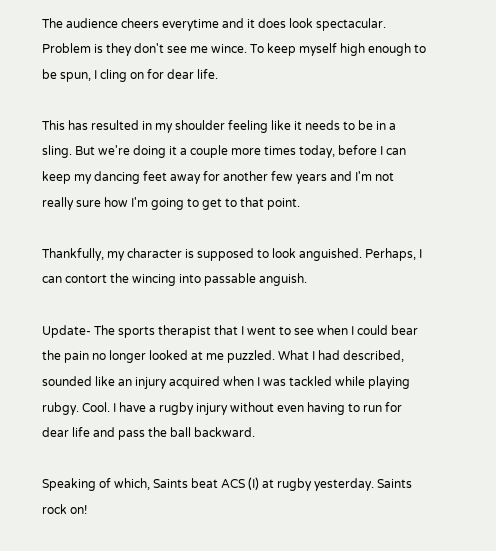The audience cheers everytime and it does look spectacular. Problem is they don't see me wince. To keep myself high enough to be spun, I cling on for dear life.

This has resulted in my shoulder feeling like it needs to be in a sling. But we're doing it a couple more times today, before I can keep my dancing feet away for another few years and I'm not really sure how I'm going to get to that point.

Thankfully, my character is supposed to look anguished. Perhaps, I can contort the wincing into passable anguish.

Update- The sports therapist that I went to see when I could bear the pain no longer looked at me puzzled. What I had described, sounded like an injury acquired when I was tackled while playing rubgy. Cool. I have a rugby injury without even having to run for dear life and pass the ball backward.

Speaking of which, Saints beat ACS (I) at rugby yesterday. Saints rock on!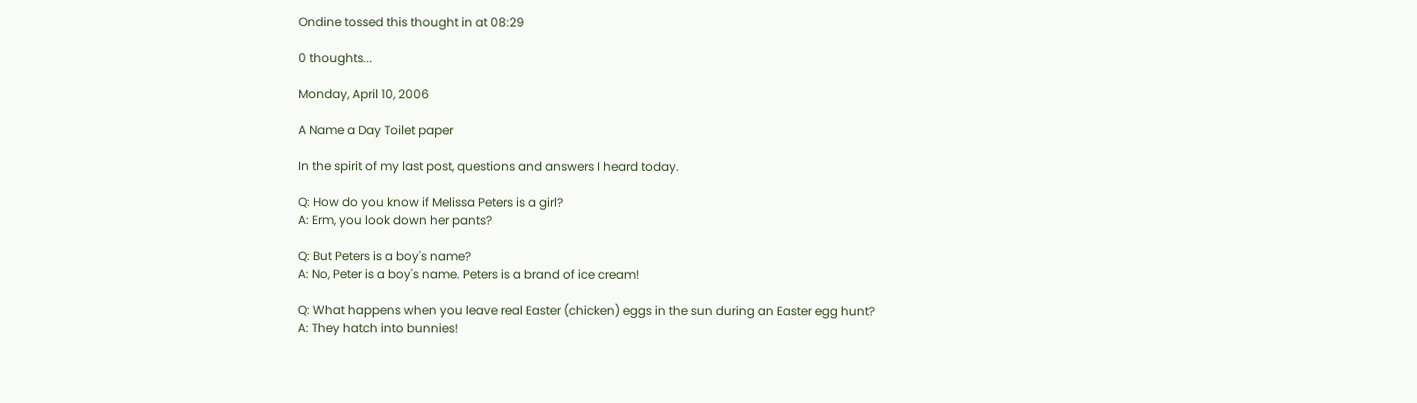Ondine tossed this thought in at 08:29

0 thoughts...

Monday, April 10, 2006

A Name a Day Toilet paper

In the spirit of my last post, questions and answers I heard today.

Q: How do you know if Melissa Peters is a girl?
A: Erm, you look down her pants?

Q: But Peters is a boy's name?
A: No, Peter is a boy's name. Peters is a brand of ice cream!

Q: What happens when you leave real Easter (chicken) eggs in the sun during an Easter egg hunt?
A: They hatch into bunnies!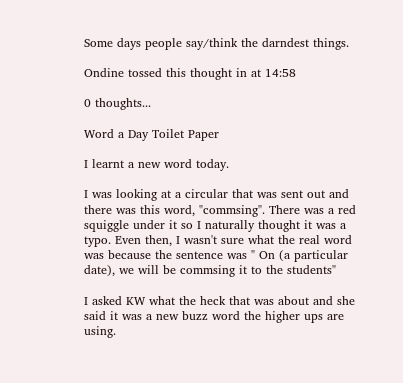Some days people say/think the darndest things.

Ondine tossed this thought in at 14:58

0 thoughts...

Word a Day Toilet Paper

I learnt a new word today.

I was looking at a circular that was sent out and there was this word, "commsing". There was a red squiggle under it so I naturally thought it was a typo. Even then, I wasn't sure what the real word was because the sentence was " On (a particular date), we will be commsing it to the students"

I asked KW what the heck that was about and she said it was a new buzz word the higher ups are using.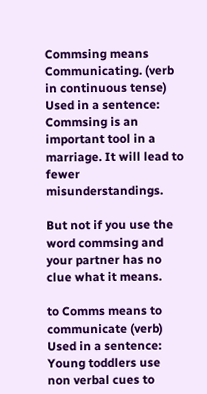Commsing means Communicating. (verb in continuous tense)
Used in a sentence: Commsing is an important tool in a marriage. It will lead to fewer misunderstandings.

But not if you use the word commsing and your partner has no clue what it means.

to Comms means to communicate (verb)
Used in a sentence: Young toddlers use non verbal cues to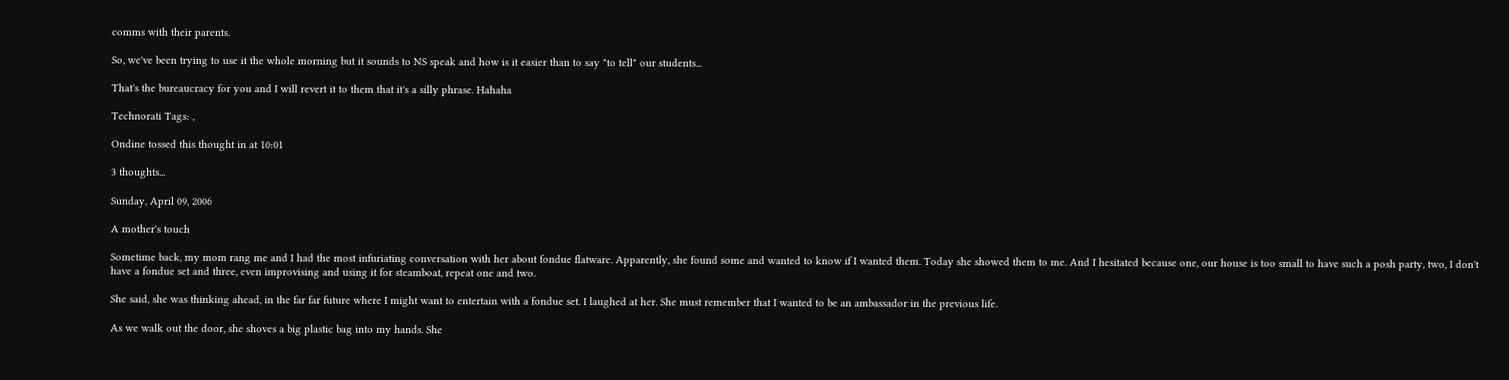comms with their parents.

So, we've been trying to use it the whole morning but it sounds to NS speak and how is it easier than to say "to tell" our students...

That's the bureaucracy for you and I will revert it to them that it's a silly phrase. Hahaha

Technorati Tags: ,

Ondine tossed this thought in at 10:01

3 thoughts...

Sunday, April 09, 2006

A mother's touch

Sometime back, my mom rang me and I had the most infuriating conversation with her about fondue flatware. Apparently, she found some and wanted to know if I wanted them. Today she showed them to me. And I hesitated because one, our house is too small to have such a posh party, two, I don't have a fondue set and three, even improvising and using it for steamboat, repeat one and two.

She said, she was thinking ahead, in the far far future where I might want to entertain with a fondue set. I laughed at her. She must remember that I wanted to be an ambassador in the previous life.

As we walk out the door, she shoves a big plastic bag into my hands. She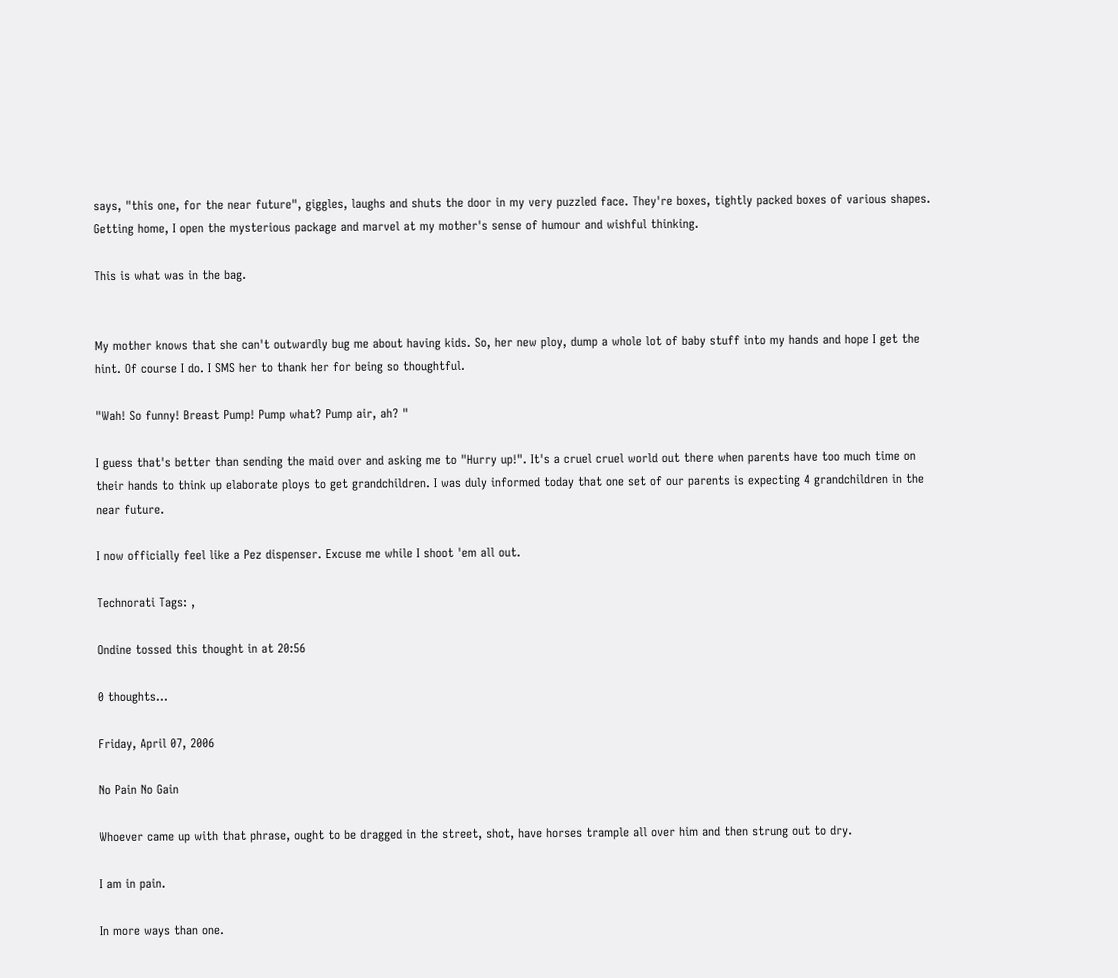says, "this one, for the near future", giggles, laughs and shuts the door in my very puzzled face. They're boxes, tightly packed boxes of various shapes. Getting home, I open the mysterious package and marvel at my mother's sense of humour and wishful thinking.

This is what was in the bag.


My mother knows that she can't outwardly bug me about having kids. So, her new ploy, dump a whole lot of baby stuff into my hands and hope I get the hint. Of course I do. I SMS her to thank her for being so thoughtful.

"Wah! So funny! Breast Pump! Pump what? Pump air, ah? "

I guess that's better than sending the maid over and asking me to "Hurry up!". It's a cruel cruel world out there when parents have too much time on their hands to think up elaborate ploys to get grandchildren. I was duly informed today that one set of our parents is expecting 4 grandchildren in the near future.

I now officially feel like a Pez dispenser. Excuse me while I shoot 'em all out.

Technorati Tags: ,

Ondine tossed this thought in at 20:56

0 thoughts...

Friday, April 07, 2006

No Pain No Gain

Whoever came up with that phrase, ought to be dragged in the street, shot, have horses trample all over him and then strung out to dry.

I am in pain.

In more ways than one.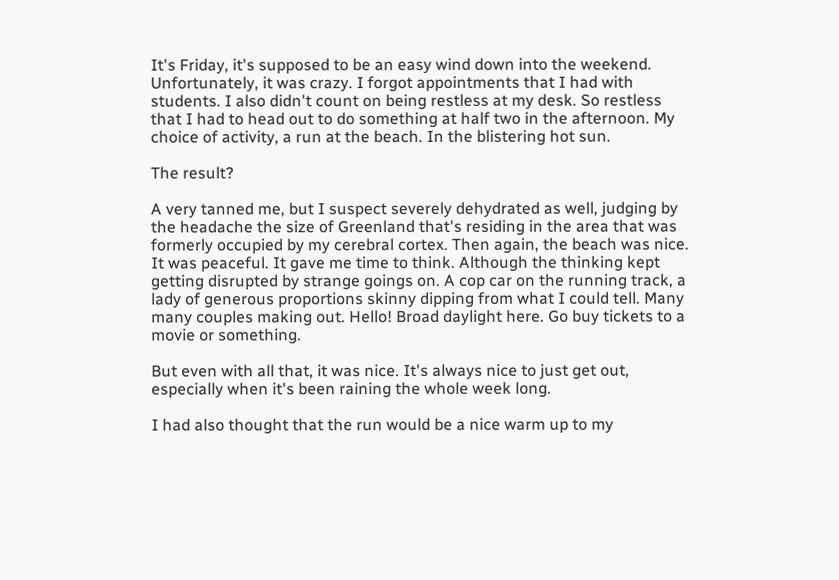It's Friday, it's supposed to be an easy wind down into the weekend. Unfortunately, it was crazy. I forgot appointments that I had with students. I also didn't count on being restless at my desk. So restless that I had to head out to do something at half two in the afternoon. My choice of activity, a run at the beach. In the blistering hot sun.

The result?

A very tanned me, but I suspect severely dehydrated as well, judging by the headache the size of Greenland that's residing in the area that was formerly occupied by my cerebral cortex. Then again, the beach was nice. It was peaceful. It gave me time to think. Although the thinking kept getting disrupted by strange goings on. A cop car on the running track, a lady of generous proportions skinny dipping from what I could tell. Many many couples making out. Hello! Broad daylight here. Go buy tickets to a movie or something.

But even with all that, it was nice. It's always nice to just get out, especially when it's been raining the whole week long.

I had also thought that the run would be a nice warm up to my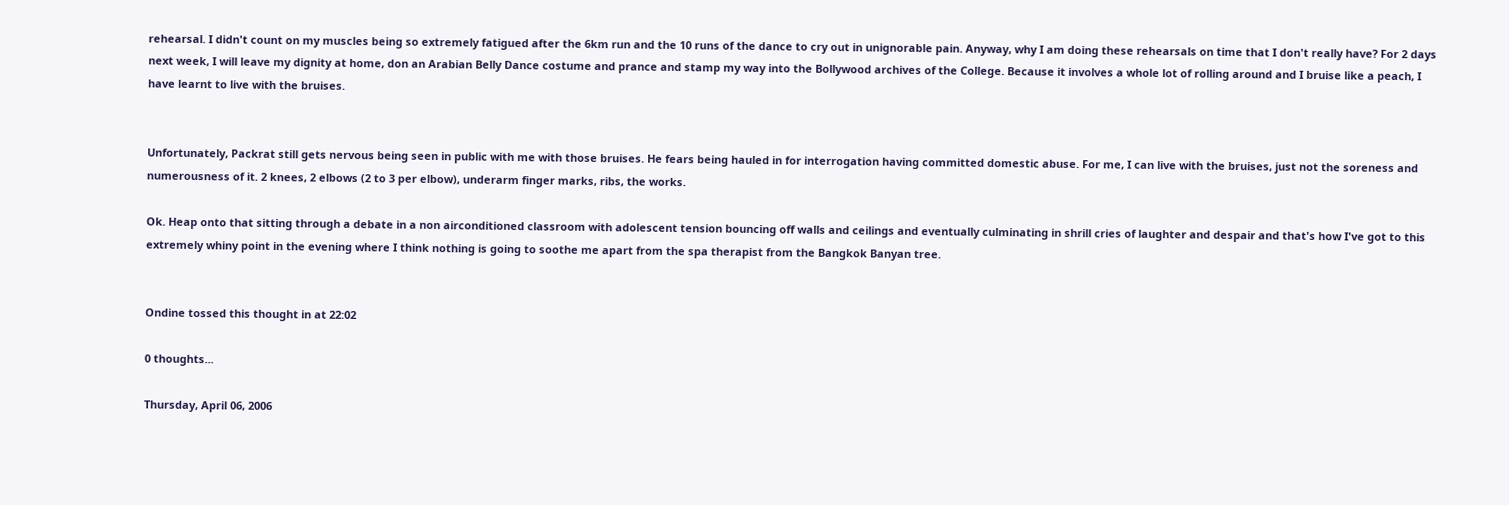rehearsal. I didn't count on my muscles being so extremely fatigued after the 6km run and the 10 runs of the dance to cry out in unignorable pain. Anyway, why I am doing these rehearsals on time that I don't really have? For 2 days next week, I will leave my dignity at home, don an Arabian Belly Dance costume and prance and stamp my way into the Bollywood archives of the College. Because it involves a whole lot of rolling around and I bruise like a peach, I have learnt to live with the bruises.


Unfortunately, Packrat still gets nervous being seen in public with me with those bruises. He fears being hauled in for interrogation having committed domestic abuse. For me, I can live with the bruises, just not the soreness and numerousness of it. 2 knees, 2 elbows (2 to 3 per elbow), underarm finger marks, ribs, the works.

Ok. Heap onto that sitting through a debate in a non airconditioned classroom with adolescent tension bouncing off walls and ceilings and eventually culminating in shrill cries of laughter and despair and that's how I've got to this extremely whiny point in the evening where I think nothing is going to soothe me apart from the spa therapist from the Bangkok Banyan tree.


Ondine tossed this thought in at 22:02

0 thoughts...

Thursday, April 06, 2006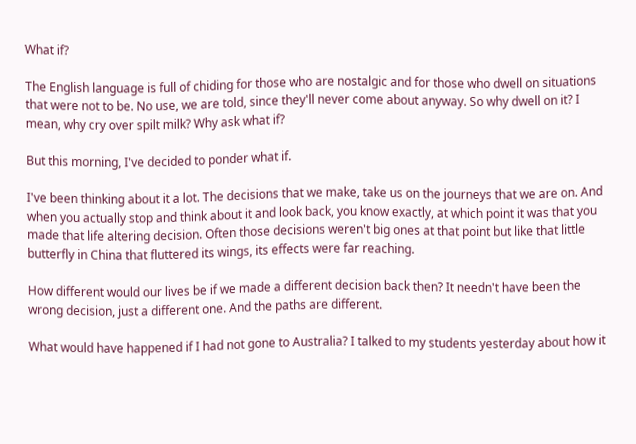What if?

The English language is full of chiding for those who are nostalgic and for those who dwell on situations that were not to be. No use, we are told, since they'll never come about anyway. So why dwell on it? I mean, why cry over spilt milk? Why ask what if?

But this morning, I've decided to ponder what if.

I've been thinking about it a lot. The decisions that we make, take us on the journeys that we are on. And when you actually stop and think about it and look back, you know exactly, at which point it was that you made that life altering decision. Often those decisions weren't big ones at that point but like that little butterfly in China that fluttered its wings, its effects were far reaching.

How different would our lives be if we made a different decision back then? It needn't have been the wrong decision, just a different one. And the paths are different.

What would have happened if I had not gone to Australia? I talked to my students yesterday about how it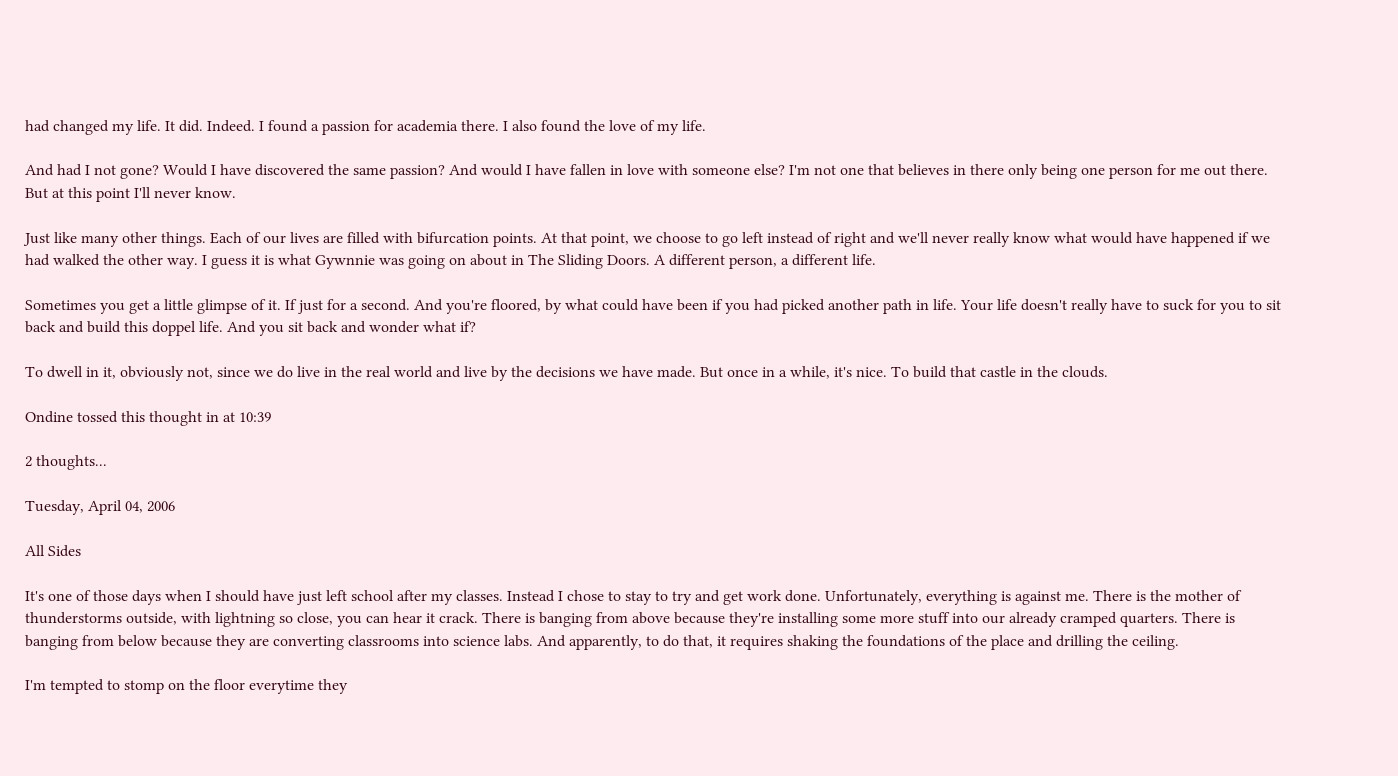had changed my life. It did. Indeed. I found a passion for academia there. I also found the love of my life.

And had I not gone? Would I have discovered the same passion? And would I have fallen in love with someone else? I'm not one that believes in there only being one person for me out there. But at this point I'll never know.

Just like many other things. Each of our lives are filled with bifurcation points. At that point, we choose to go left instead of right and we'll never really know what would have happened if we had walked the other way. I guess it is what Gywnnie was going on about in The Sliding Doors. A different person, a different life.

Sometimes you get a little glimpse of it. If just for a second. And you're floored, by what could have been if you had picked another path in life. Your life doesn't really have to suck for you to sit back and build this doppel life. And you sit back and wonder what if?

To dwell in it, obviously not, since we do live in the real world and live by the decisions we have made. But once in a while, it's nice. To build that castle in the clouds.

Ondine tossed this thought in at 10:39

2 thoughts...

Tuesday, April 04, 2006

All Sides

It's one of those days when I should have just left school after my classes. Instead I chose to stay to try and get work done. Unfortunately, everything is against me. There is the mother of thunderstorms outside, with lightning so close, you can hear it crack. There is banging from above because they're installing some more stuff into our already cramped quarters. There is banging from below because they are converting classrooms into science labs. And apparently, to do that, it requires shaking the foundations of the place and drilling the ceiling.

I'm tempted to stomp on the floor everytime they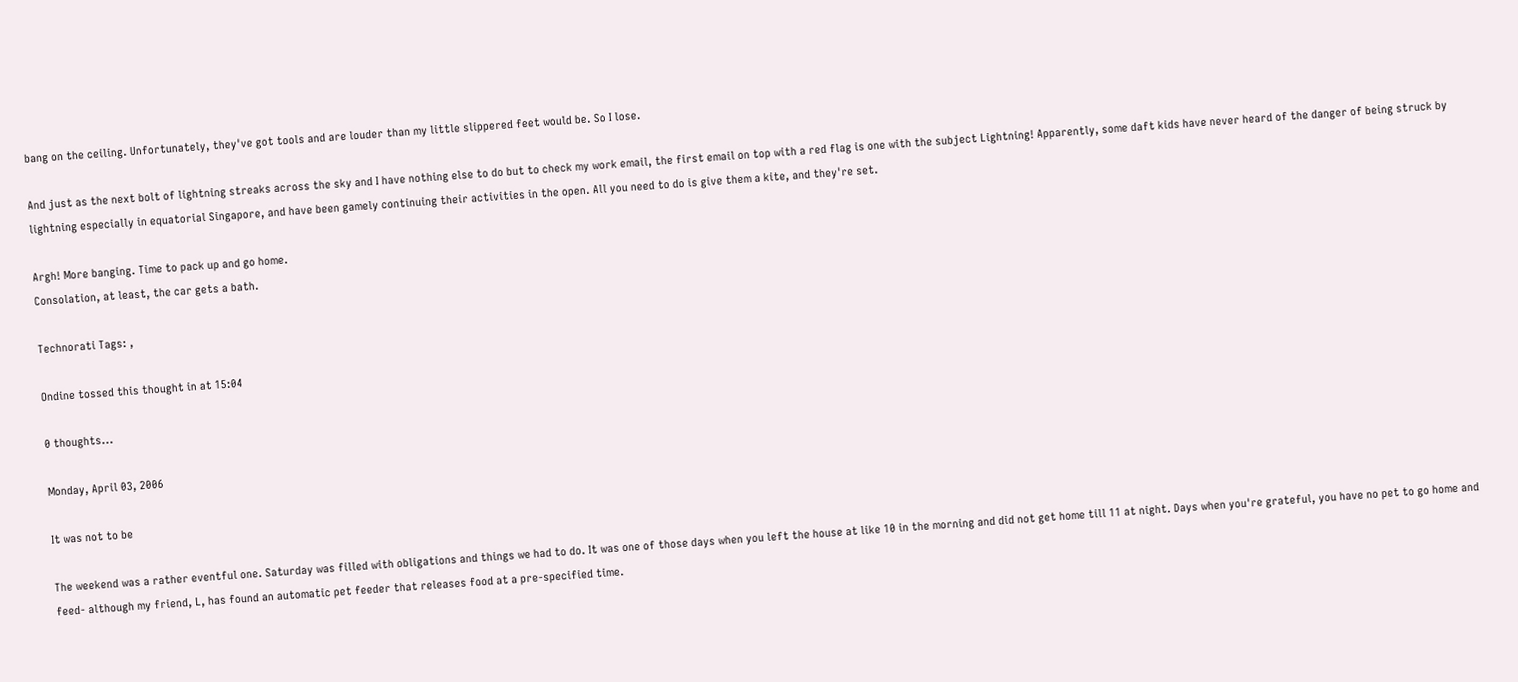bang on the ceiling. Unfortunately, they've got tools and are louder than my little slippered feet would be. So I lose.

And just as the next bolt of lightning streaks across the sky and I have nothing else to do but to check my work email, the first email on top with a red flag is one with the subject Lightning! Apparently, some daft kids have never heard of the danger of being struck by lightning especially in equatorial Singapore, and have been gamely continuing their activities in the open. All you need to do is give them a kite, and they're set.

Argh! More banging. Time to pack up and go home.
Consolation, at least, the car gets a bath.

Technorati Tags: ,

Ondine tossed this thought in at 15:04

0 thoughts...

Monday, April 03, 2006

It was not to be

The weekend was a rather eventful one. Saturday was filled with obligations and things we had to do. It was one of those days when you left the house at like 10 in the morning and did not get home till 11 at night. Days when you're grateful, you have no pet to go home and feed- although my friend, L, has found an automatic pet feeder that releases food at a pre-specified time.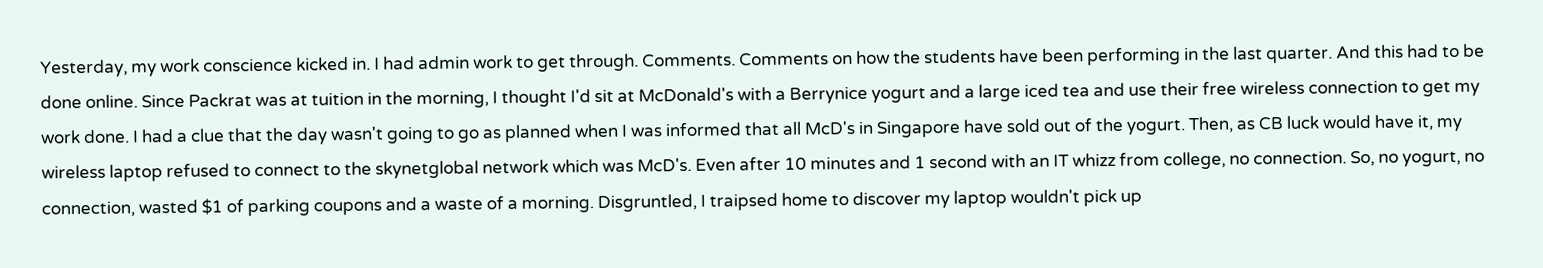Yesterday, my work conscience kicked in. I had admin work to get through. Comments. Comments on how the students have been performing in the last quarter. And this had to be done online. Since Packrat was at tuition in the morning, I thought I'd sit at McDonald's with a Berrynice yogurt and a large iced tea and use their free wireless connection to get my work done. I had a clue that the day wasn't going to go as planned when I was informed that all McD's in Singapore have sold out of the yogurt. Then, as CB luck would have it, my wireless laptop refused to connect to the skynetglobal network which was McD's. Even after 10 minutes and 1 second with an IT whizz from college, no connection. So, no yogurt, no connection, wasted $1 of parking coupons and a waste of a morning. Disgruntled, I traipsed home to discover my laptop wouldn't pick up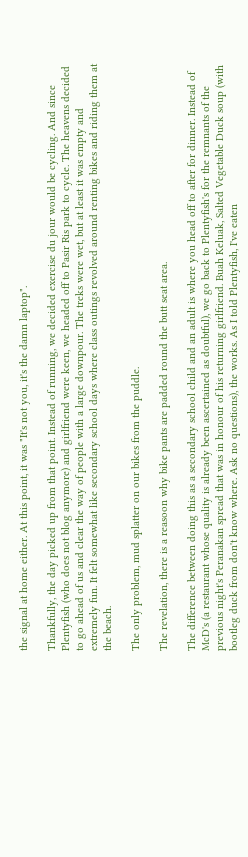the signal at home either. At this point, it was "It's not you, it's the damn laptop".

Thankfully, the day picked up from that point. Instead of running, we decided exercise du jour would be cycling. And since Plentyfish (who does not blog anymore) and girlfriend were keen, we headed off to Pasir Ris park to cycle. The heavens decided to go ahead of us and clear the way of people with a large downpour. The treks were wet, but at least it was empty and extremely fun. It felt somewhat like secondary school days where class outings revolved around renting bikes and riding them at the beach.

The only problem, mud splatter on our bikes from the puddle.

The revelation, there is a reasoon why bike pants are padded round the butt seat area.

The difference between doing this as a secondary school child and an adult is where you head off to after for dinner. Instead of McD's (a restaurant whose quality is already been ascertained as doubtful), we go back to Plentyfish's for the remnants of the previous night's Peranakan spread that was in honour of his returning girlfriend. Buah Keluak, Salted Vegetable Duck soup (with bootleg duck from don't know where. Ask no questions), the works. As I told Plentyfish, I've eaten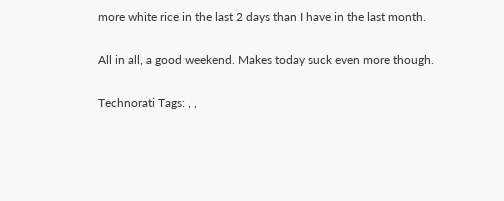more white rice in the last 2 days than I have in the last month.

All in all, a good weekend. Makes today suck even more though.

Technorati Tags: , ,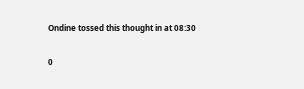Ondine tossed this thought in at 08:30

0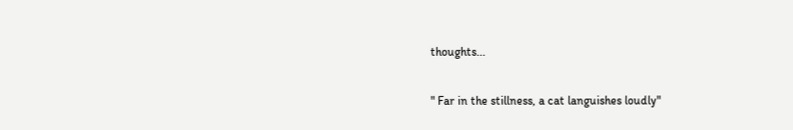thoughts...

" Far in the stillness, a cat languishes loudly"